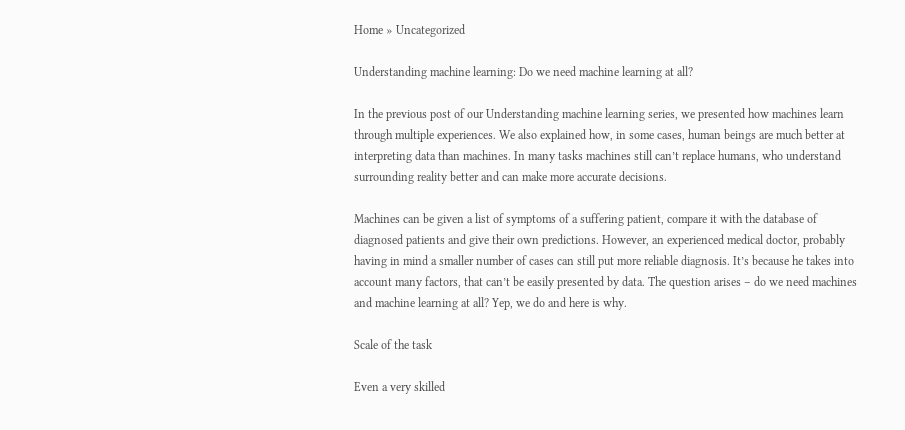Home » Uncategorized

Understanding machine learning: Do we need machine learning at all?

In the previous post of our Understanding machine learning series, we presented how machines learn through multiple experiences. We also explained how, in some cases, human beings are much better at interpreting data than machines. In many tasks machines still can’t replace humans, who understand surrounding reality better and can make more accurate decisions.

Machines can be given a list of symptoms of a suffering patient, compare it with the database of diagnosed patients and give their own predictions. However, an experienced medical doctor, probably having in mind a smaller number of cases can still put more reliable diagnosis. It’s because he takes into account many factors, that can’t be easily presented by data. The question arises – do we need machines and machine learning at all? Yep, we do and here is why.

Scale of the task

Even a very skilled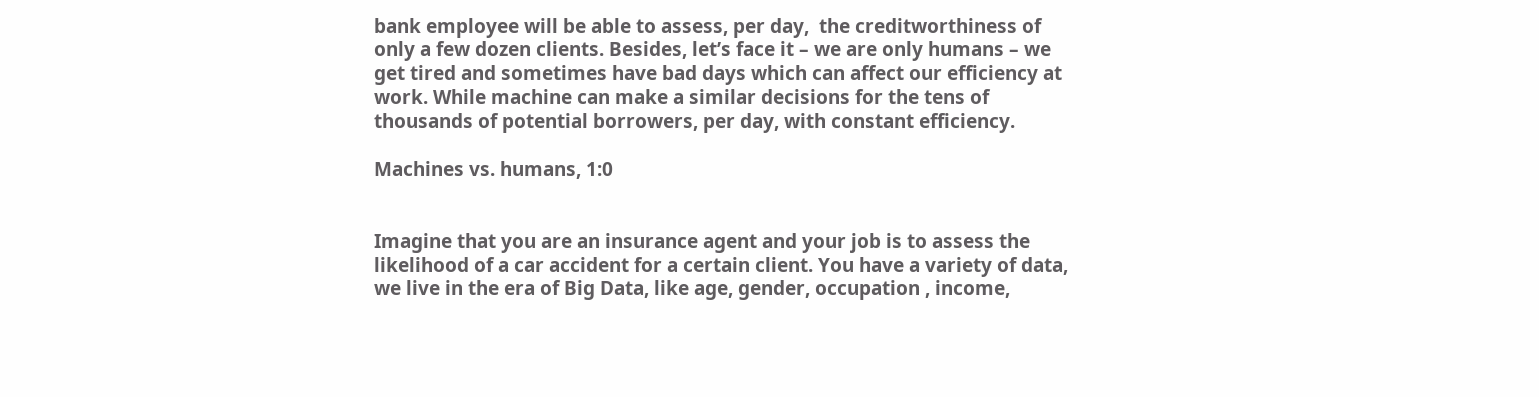bank employee will be able to assess, per day,  the creditworthiness of only a few dozen clients. Besides, let’s face it – we are only humans – we get tired and sometimes have bad days which can affect our efficiency at work. While machine can make a similar decisions for the tens of thousands of potential borrowers, per day, with constant efficiency.

Machines vs. humans, 1:0


Imagine that you are an insurance agent and your job is to assess the likelihood of a car accident for a certain client. You have a variety of data, we live in the era of Big Data, like age, gender, occupation , income,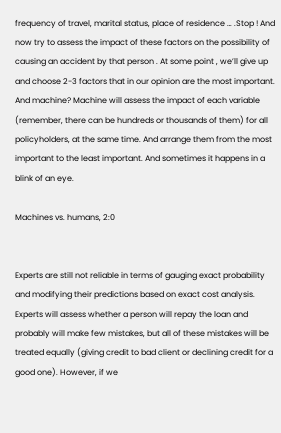frequency of travel, marital status, place of residence … .Stop ! And now try to assess the impact of these factors on the possibility of  causing an accident by that person . At some point , we’ll give up and choose 2-3 factors that in our opinion are the most important. And machine? Machine will assess the impact of each variable (remember, there can be hundreds or thousands of them) for all policyholders, at the same time. And arrange them from the most important to the least important. And sometimes it happens in a blink of an eye.

Machines vs. humans, 2:0


Experts are still not reliable in terms of gauging exact probability and modifying their predictions based on exact cost analysis. Experts will assess whether a person will repay the loan and probably will make few mistakes, but all of these mistakes will be treated equally (giving credit to bad client or declining credit for a good one). However, if we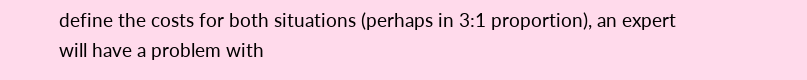define the costs for both situations (perhaps in 3:1 proportion), an expert will have a problem with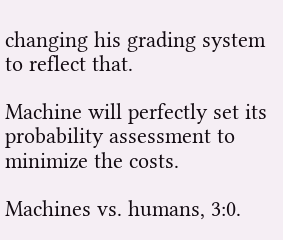changing his grading system to reflect that.

Machine will perfectly set its probability assessment to minimize the costs.

Machines vs. humans, 3:0.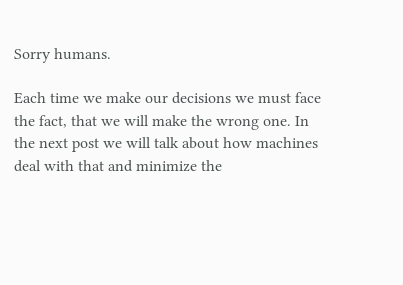Sorry humans.

Each time we make our decisions we must face the fact, that we will make the wrong one. In the next post we will talk about how machines deal with that and minimize the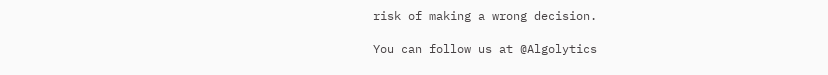risk of making a wrong decision.

You can follow us at @Algolytics